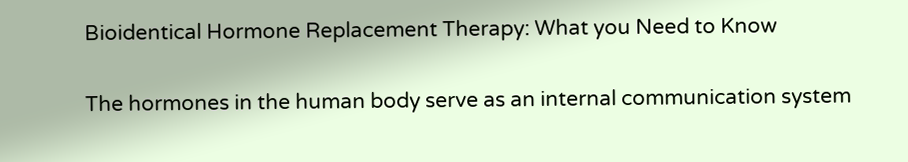Bioidentical Hormone Replacement Therapy: What you Need to Know

The hormones in the human body serve as an internal communication system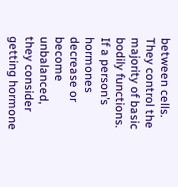between cells. They control the majority of basic bodily functions. If a person’s hormones decrease or become unbalanced, they consider getting hormone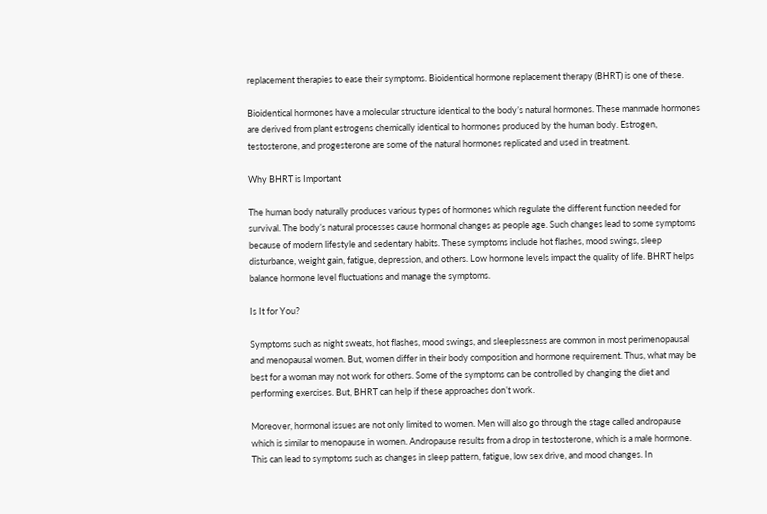replacement therapies to ease their symptoms. Bioidentical hormone replacement therapy (BHRT) is one of these.

Bioidentical hormones have a molecular structure identical to the body’s natural hormones. These manmade hormones are derived from plant estrogens chemically identical to hormones produced by the human body. Estrogen, testosterone, and progesterone are some of the natural hormones replicated and used in treatment.

Why BHRT is Important

The human body naturally produces various types of hormones which regulate the different function needed for survival. The body’s natural processes cause hormonal changes as people age. Such changes lead to some symptoms because of modern lifestyle and sedentary habits. These symptoms include hot flashes, mood swings, sleep disturbance, weight gain, fatigue, depression, and others. Low hormone levels impact the quality of life. BHRT helps balance hormone level fluctuations and manage the symptoms.

Is It for You?

Symptoms such as night sweats, hot flashes, mood swings, and sleeplessness are common in most perimenopausal and menopausal women. But, women differ in their body composition and hormone requirement. Thus, what may be best for a woman may not work for others. Some of the symptoms can be controlled by changing the diet and performing exercises. But, BHRT can help if these approaches don’t work.

Moreover, hormonal issues are not only limited to women. Men will also go through the stage called andropause which is similar to menopause in women. Andropause results from a drop in testosterone, which is a male hormone. This can lead to symptoms such as changes in sleep pattern, fatigue, low sex drive, and mood changes. In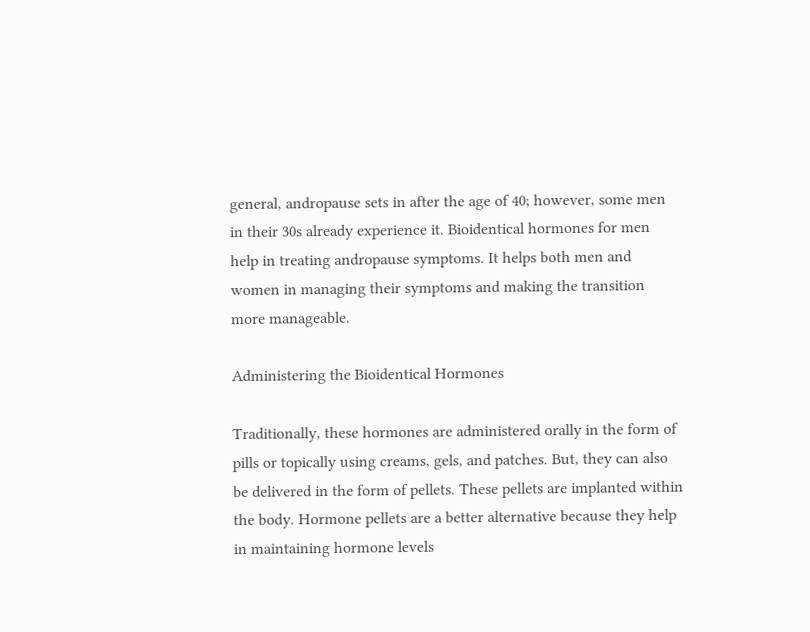general, andropause sets in after the age of 40; however, some men in their 30s already experience it. Bioidentical hormones for men help in treating andropause symptoms. It helps both men and women in managing their symptoms and making the transition more manageable.

Administering the Bioidentical Hormones

Traditionally, these hormones are administered orally in the form of pills or topically using creams, gels, and patches. But, they can also be delivered in the form of pellets. These pellets are implanted within the body. Hormone pellets are a better alternative because they help in maintaining hormone levels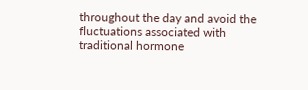throughout the day and avoid the fluctuations associated with traditional hormone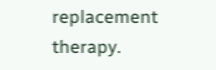replacement therapy.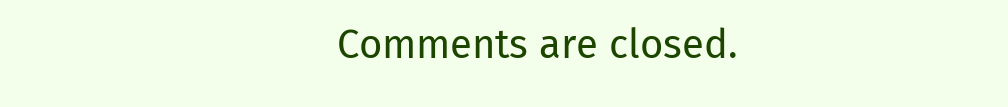Comments are closed.